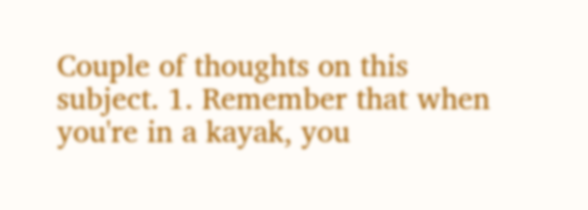Couple of thoughts on this subject. 1. Remember that when you're in a kayak, you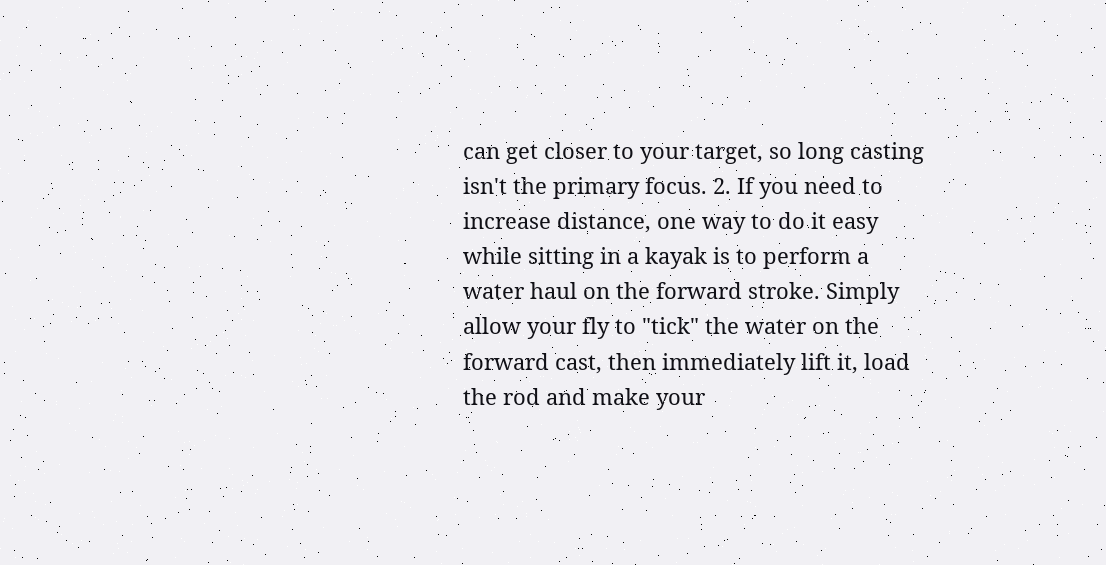can get closer to your target, so long casting isn't the primary focus. 2. If you need to increase distance, one way to do it easy while sitting in a kayak is to perform a water haul on the forward stroke. Simply allow your fly to "tick" the water on the forward cast, then immediately lift it, load the rod and make your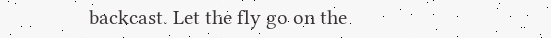backcast. Let the fly go on the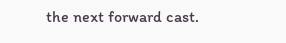the next forward cast.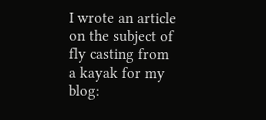I wrote an article on the subject of fly casting from a kayak for my blog: